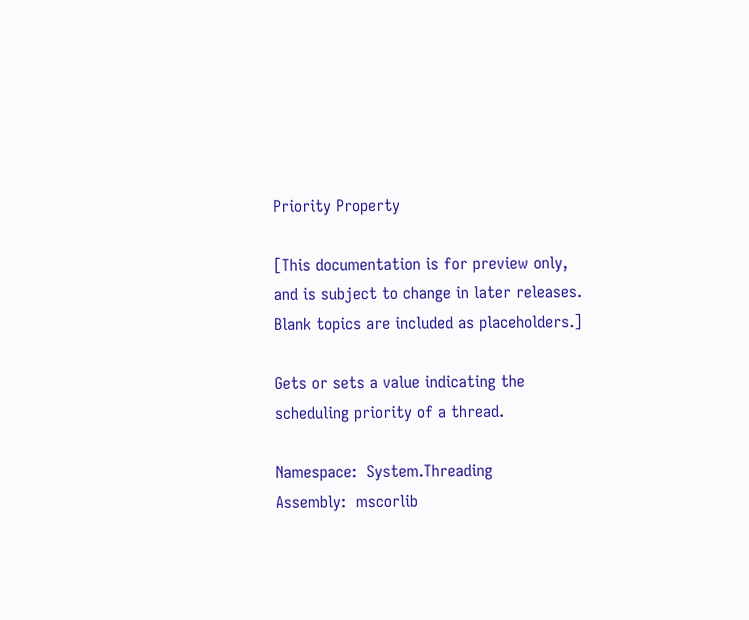Priority Property

[This documentation is for preview only, and is subject to change in later releases. Blank topics are included as placeholders.]

Gets or sets a value indicating the scheduling priority of a thread.

Namespace:  System.Threading
Assembly:  mscorlib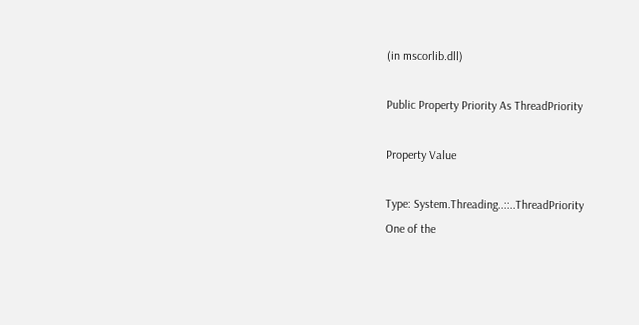(in mscorlib.dll)

Public Property Priority As ThreadPriority

Property Value

Type: System.Threading..::..ThreadPriority
One of the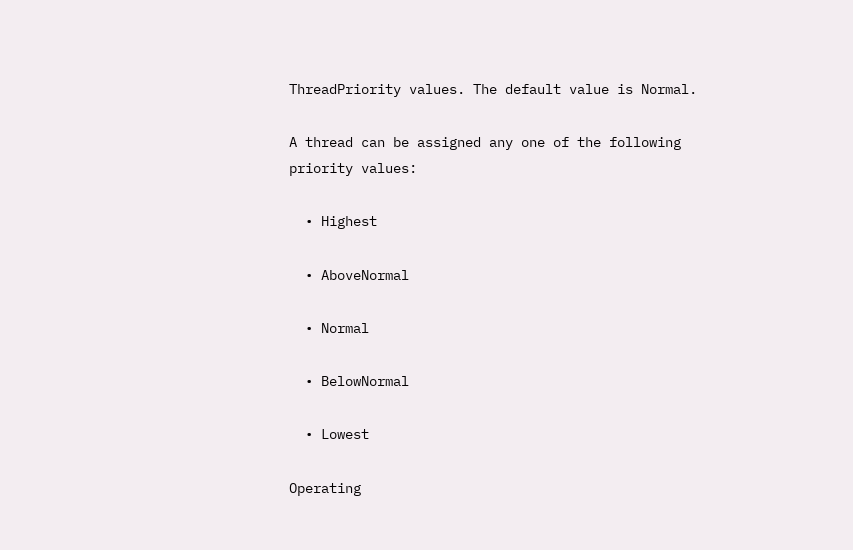ThreadPriority values. The default value is Normal.

A thread can be assigned any one of the following priority values:

  • Highest

  • AboveNormal

  • Normal

  • BelowNormal

  • Lowest

Operating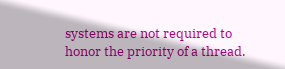systems are not required to honor the priority of a thread.